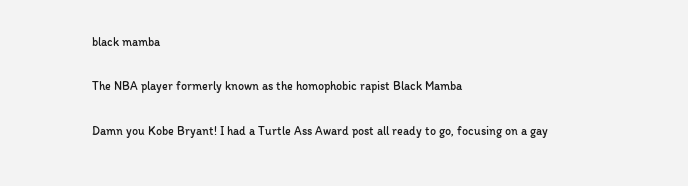black mamba

The NBA player formerly known as the homophobic rapist Black Mamba

Damn you Kobe Bryant! I had a Turtle Ass Award post all ready to go, focusing on a gay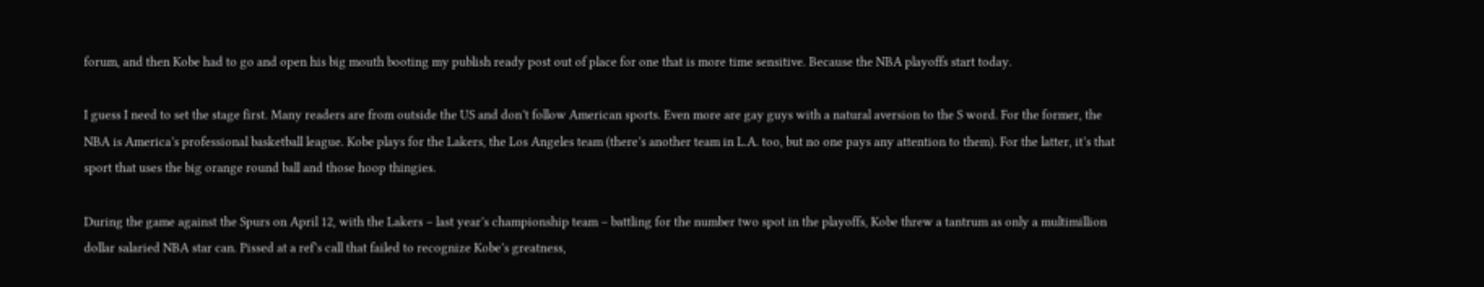forum, and then Kobe had to go and open his big mouth booting my publish ready post out of place for one that is more time sensitive. Because the NBA playoffs start today.

I guess I need to set the stage first. Many readers are from outside the US and don’t follow American sports. Even more are gay guys with a natural aversion to the S word. For the former, the NBA is America’s professional basketball league. Kobe plays for the Lakers, the Los Angeles team (there’s another team in L.A. too, but no one pays any attention to them). For the latter, it’s that sport that uses the big orange round ball and those hoop thingies.

During the game against the Spurs on April 12, with the Lakers – last year’s championship team – battling for the number two spot in the playoffs, Kobe threw a tantrum as only a multimillion dollar salaried NBA star can. Pissed at a ref’s call that failed to recognize Kobe’s greatness,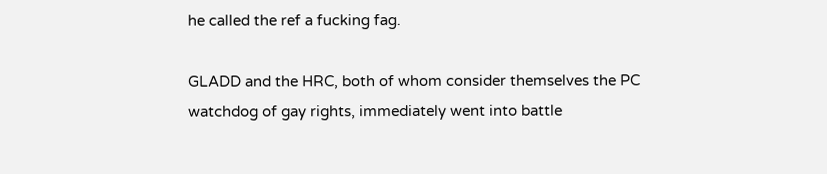he called the ref a fucking fag.

GLADD and the HRC, both of whom consider themselves the PC watchdog of gay rights, immediately went into battle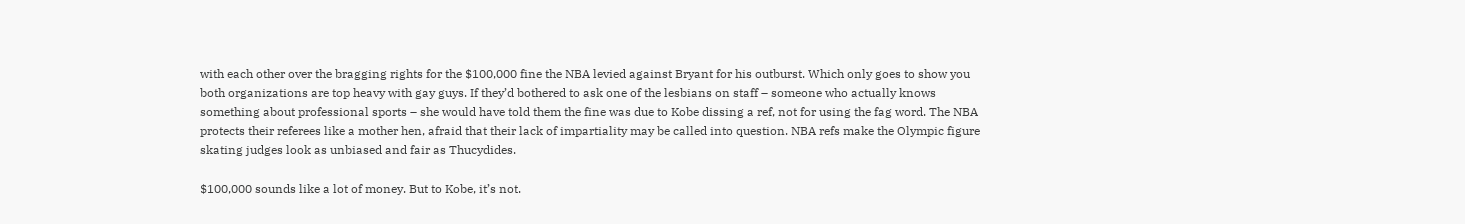with each other over the bragging rights for the $100,000 fine the NBA levied against Bryant for his outburst. Which only goes to show you both organizations are top heavy with gay guys. If they’d bothered to ask one of the lesbians on staff – someone who actually knows something about professional sports – she would have told them the fine was due to Kobe dissing a ref, not for using the fag word. The NBA protects their referees like a mother hen, afraid that their lack of impartiality may be called into question. NBA refs make the Olympic figure skating judges look as unbiased and fair as Thucydides.

$100,000 sounds like a lot of money. But to Kobe, it’s not.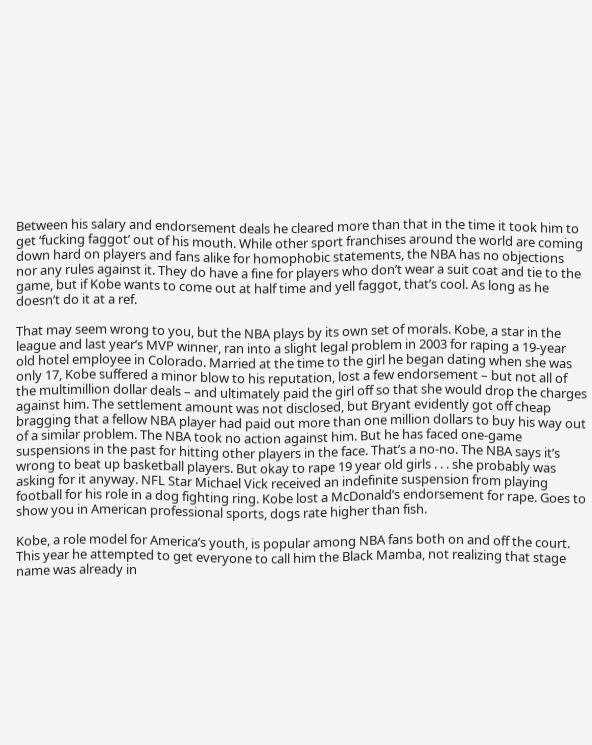Between his salary and endorsement deals he cleared more than that in the time it took him to get ‘fucking faggot’ out of his mouth. While other sport franchises around the world are coming down hard on players and fans alike for homophobic statements, the NBA has no objections nor any rules against it. They do have a fine for players who don’t wear a suit coat and tie to the game, but if Kobe wants to come out at half time and yell faggot, that’s cool. As long as he doesn’t do it at a ref.

That may seem wrong to you, but the NBA plays by its own set of morals. Kobe, a star in the league and last year’s MVP winner, ran into a slight legal problem in 2003 for raping a 19-year old hotel employee in Colorado. Married at the time to the girl he began dating when she was only 17, Kobe suffered a minor blow to his reputation, lost a few endorsement – but not all of the multimillion dollar deals – and ultimately paid the girl off so that she would drop the charges against him. The settlement amount was not disclosed, but Bryant evidently got off cheap bragging that a fellow NBA player had paid out more than one million dollars to buy his way out of a similar problem. The NBA took no action against him. But he has faced one-game suspensions in the past for hitting other players in the face. That’s a no-no. The NBA says it’s wrong to beat up basketball players. But okay to rape 19 year old girls . . . she probably was asking for it anyway. NFL Star Michael Vick received an indefinite suspension from playing football for his role in a dog fighting ring. Kobe lost a McDonald’s endorsement for rape. Goes to show you in American professional sports, dogs rate higher than fish.

Kobe, a role model for America’s youth, is popular among NBA fans both on and off the court. This year he attempted to get everyone to call him the Black Mamba, not realizing that stage name was already in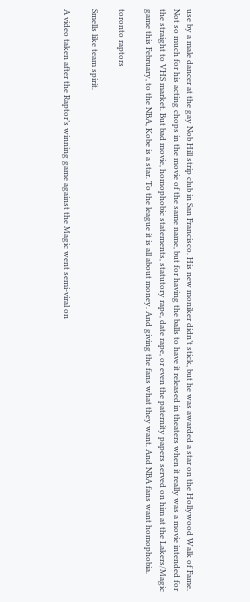use by a male dancer at the gay Nob Hill strip club in San Francisco. His new moniker didn’t stick, but he was awarded a star on the Hollywood Walk of Fame. Not so much for his acting chops in the movie of the same name, but for having the balls to have it released in theaters when it really was a movie intended for the straight to VHS market. But bad movie, homophobic statements, statutory rape, date rape, or even the paternity papers served on him at the Lakers/Magic game this February, to the NBA, Kobe is a star. To the league it is all about money. And giving the fans what they want. And NBA fans want homophobia.

toronto raptors

Smells like team spirit.

A video taken after the Raptor’s winning game against the Magic went semi-viral on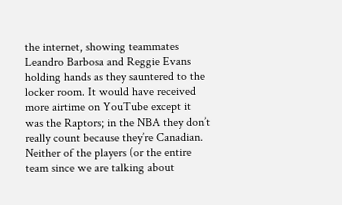the internet, showing teammates Leandro Barbosa and Reggie Evans holding hands as they sauntered to the locker room. It would have received more airtime on YouTube except it was the Raptors; in the NBA they don’t really count because they’re Canadian. Neither of the players (or the entire team since we are talking about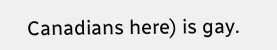Canadians here) is gay.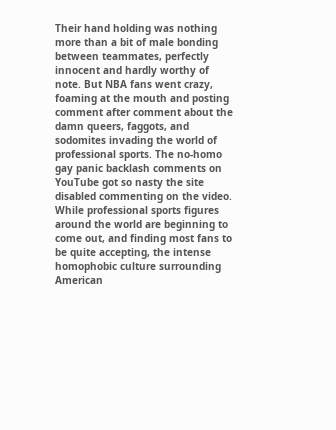Their hand holding was nothing more than a bit of male bonding between teammates, perfectly innocent and hardly worthy of note. But NBA fans went crazy, foaming at the mouth and posting comment after comment about the damn queers, faggots, and sodomites invading the world of professional sports. The no-homo gay panic backlash comments on YouTube got so nasty the site disabled commenting on the video. While professional sports figures around the world are beginning to come out, and finding most fans to be quite accepting, the intense homophobic culture surrounding American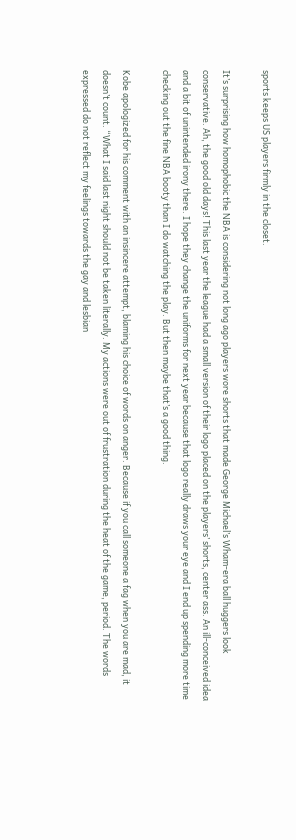sports keeps US players firmly in the closet.

It’s surprising how homophobic the NBA is considering not long ago players wore shorts that made George Michael’s Wham-era ball huggers look conservative. Ah, the good old days! This last year the league had a small version of their logo placed on the players’ shorts, center ass. An ill-conceived idea and a bit of unintended irony there. I hope they change the uniforms for next year because that logo really draws your eye and I end up spending more time checking out the fine NBA booty than I do watching the play. But then maybe that’s a good thing.

Kobe apologized for his comment with an insincere attempt, blaming his choice of words on anger. Because if you call someone a fag when you are mad, it doesn’t count. “What I said last night should not be taken literally. My actions were out of frustration during the heat of the game, period. The words expressed do not reflect my feelings towards the gay and lesbian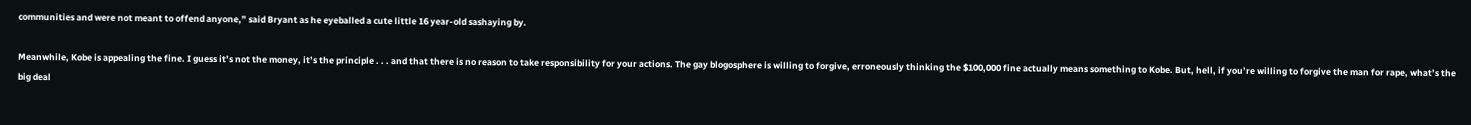communities and were not meant to offend anyone,” said Bryant as he eyeballed a cute little 16 year-old sashaying by.

Meanwhile, Kobe is appealing the fine. I guess it’s not the money, it’s the principle . . . and that there is no reason to take responsibility for your actions. The gay blogosphere is willing to forgive, erroneously thinking the $100,000 fine actually means something to Kobe. But, hell, if you’re willing to forgive the man for rape, what’s the big deal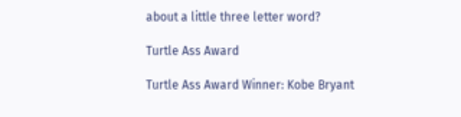about a little three letter word?

Turtle Ass Award

Turtle Ass Award Winner: Kobe Bryant